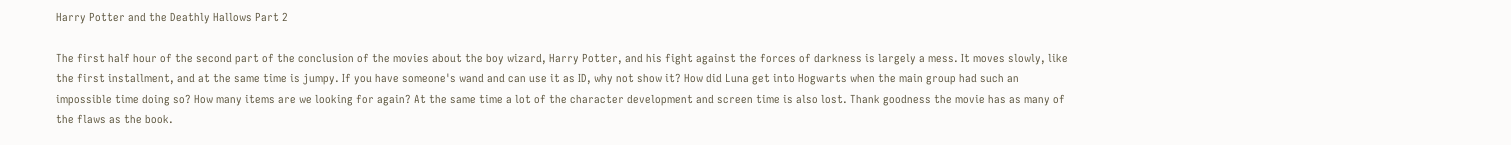Harry Potter and the Deathly Hallows Part 2

The first half hour of the second part of the conclusion of the movies about the boy wizard, Harry Potter, and his fight against the forces of darkness is largely a mess. It moves slowly, like the first installment, and at the same time is jumpy. If you have someone's wand and can use it as ID, why not show it? How did Luna get into Hogwarts when the main group had such an impossible time doing so? How many items are we looking for again? At the same time a lot of the character development and screen time is also lost. Thank goodness the movie has as many of the flaws as the book.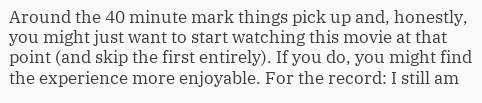Around the 40 minute mark things pick up and, honestly, you might just want to start watching this movie at that point (and skip the first entirely). If you do, you might find the experience more enjoyable. For the record: I still am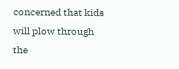concerned that kids will plow through the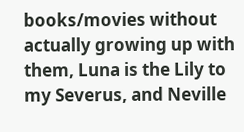books/movies without actually growing up with them, Luna is the Lily to my Severus, and Neville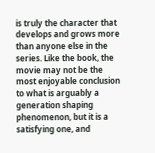is truly the character that develops and grows more than anyone else in the series. Like the book, the movie may not be the most enjoyable conclusion to what is arguably a generation shaping phenomenon, but it is a satisfying one, and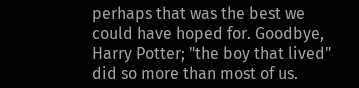perhaps that was the best we could have hoped for. Goodbye, Harry Potter; "the boy that lived" did so more than most of us.